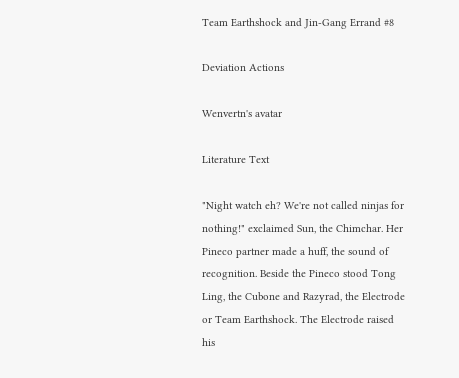Team Earthshock and Jin-Gang Errand #8

Deviation Actions

Wenvertn's avatar

Literature Text

"Night watch eh? We're not called ninjas for nothing!" exclaimed Sun, the Chimchar. Her Pineco partner made a huff, the sound of recognition. Beside the Pineco stood Tong Ling, the Cubone and Razyrad, the Electrode or Team Earthshock. The Electrode raised his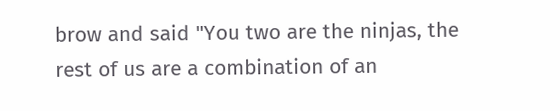brow and said "You two are the ninjas, the rest of us are a combination of an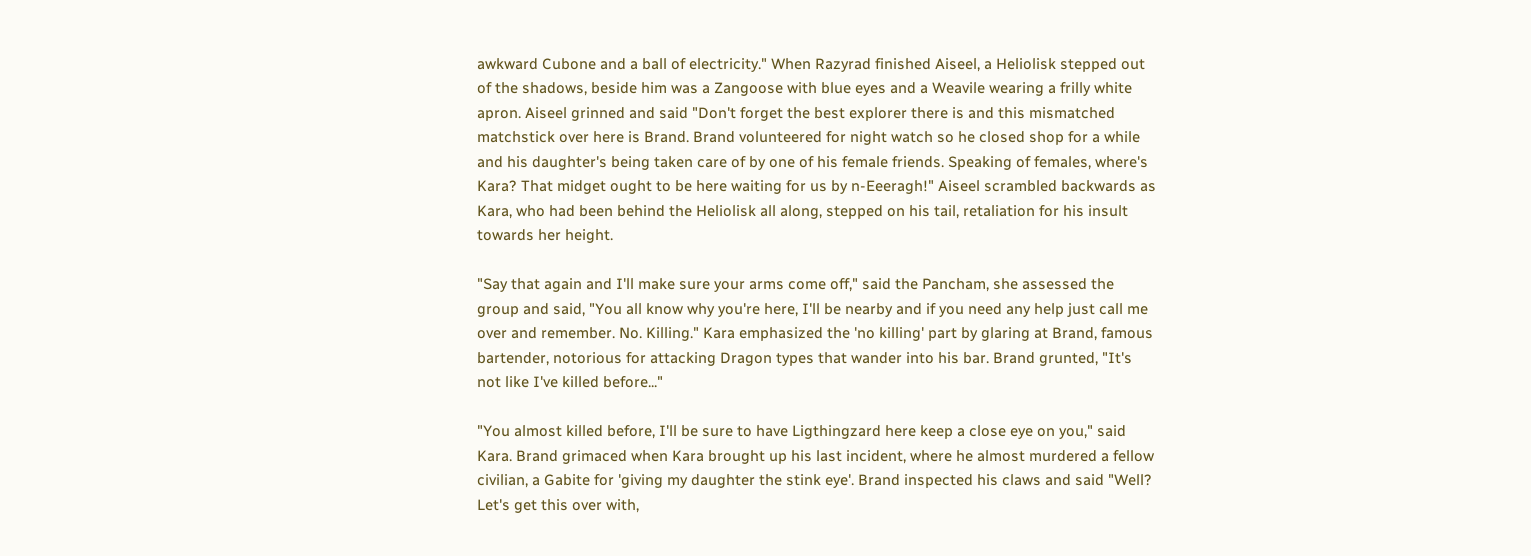awkward Cubone and a ball of electricity." When Razyrad finished Aiseel, a Heliolisk stepped out of the shadows, beside him was a Zangoose with blue eyes and a Weavile wearing a frilly white apron. Aiseel grinned and said "Don't forget the best explorer there is and this mismatched matchstick over here is Brand. Brand volunteered for night watch so he closed shop for a while and his daughter's being taken care of by one of his female friends. Speaking of females, where's Kara? That midget ought to be here waiting for us by n-Eeeragh!" Aiseel scrambled backwards as Kara, who had been behind the Heliolisk all along, stepped on his tail, retaliation for his insult towards her height.

"Say that again and I'll make sure your arms come off," said the Pancham, she assessed the group and said, "You all know why you're here, I'll be nearby and if you need any help just call me over and remember. No. Killing." Kara emphasized the 'no killing' part by glaring at Brand, famous bartender, notorious for attacking Dragon types that wander into his bar. Brand grunted, "It's not like I've killed before..."

"You almost killed before, I'll be sure to have Ligthingzard here keep a close eye on you," said Kara. Brand grimaced when Kara brought up his last incident, where he almost murdered a fellow civilian, a Gabite for 'giving my daughter the stink eye'. Brand inspected his claws and said "Well? Let's get this over with,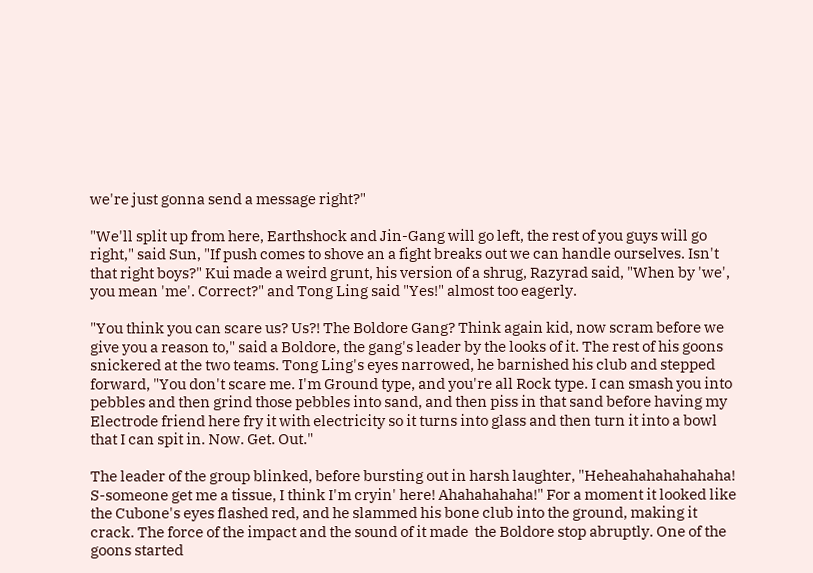we're just gonna send a message right?"

"We'll split up from here, Earthshock and Jin-Gang will go left, the rest of you guys will go right," said Sun, "If push comes to shove an a fight breaks out we can handle ourselves. Isn't that right boys?" Kui made a weird grunt, his version of a shrug, Razyrad said, "When by 'we', you mean 'me'. Correct?" and Tong Ling said "Yes!" almost too eagerly.

"You think you can scare us? Us?! The Boldore Gang? Think again kid, now scram before we give you a reason to," said a Boldore, the gang's leader by the looks of it. The rest of his goons snickered at the two teams. Tong Ling's eyes narrowed, he barnished his club and stepped forward, "You don't scare me. I'm Ground type, and you're all Rock type. I can smash you into pebbles and then grind those pebbles into sand, and then piss in that sand before having my Electrode friend here fry it with electricity so it turns into glass and then turn it into a bowl that I can spit in. Now. Get. Out."

The leader of the group blinked, before bursting out in harsh laughter, "Heheahahahahahaha! S-someone get me a tissue, I think I'm cryin' here! Ahahahahaha!" For a moment it looked like the Cubone's eyes flashed red, and he slammed his bone club into the ground, making it crack. The force of the impact and the sound of it made  the Boldore stop abruptly. One of the goons started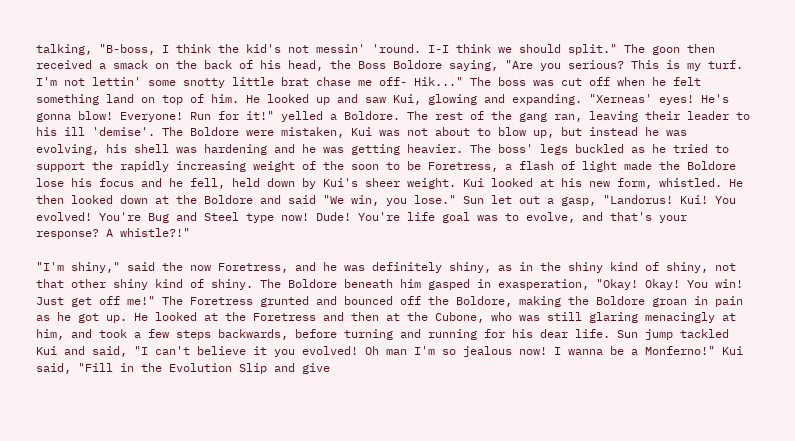talking, "B-boss, I think the kid's not messin' 'round. I-I think we should split." The goon then received a smack on the back of his head, the Boss Boldore saying, "Are you serious? This is my turf. I'm not lettin' some snotty little brat chase me off- Hik..." The boss was cut off when he felt something land on top of him. He looked up and saw Kui, glowing and expanding. "Xerneas' eyes! He's gonna blow! Everyone! Run for it!" yelled a Boldore. The rest of the gang ran, leaving their leader to his ill 'demise'. The Boldore were mistaken, Kui was not about to blow up, but instead he was evolving, his shell was hardening and he was getting heavier. The boss' legs buckled as he tried to support the rapidly increasing weight of the soon to be Foretress, a flash of light made the Boldore lose his focus and he fell, held down by Kui's sheer weight. Kui looked at his new form, whistled. He then looked down at the Boldore and said "We win, you lose." Sun let out a gasp, "Landorus! Kui! You evolved! You're Bug and Steel type now! Dude! You're life goal was to evolve, and that's your response? A whistle?!"

"I'm shiny," said the now Foretress, and he was definitely shiny, as in the shiny kind of shiny, not that other shiny kind of shiny. The Boldore beneath him gasped in exasperation, "Okay! Okay! You win! Just get off me!" The Foretress grunted and bounced off the Boldore, making the Boldore groan in pain as he got up. He looked at the Foretress and then at the Cubone, who was still glaring menacingly at him, and took a few steps backwards, before turning and running for his dear life. Sun jump tackled Kui and said, "I can't believe it you evolved! Oh man I'm so jealous now! I wanna be a Monferno!" Kui said, "Fill in the Evolution Slip and give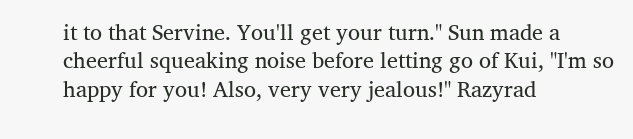it to that Servine. You'll get your turn." Sun made a cheerful squeaking noise before letting go of Kui, "I'm so happy for you! Also, very very jealous!" Razyrad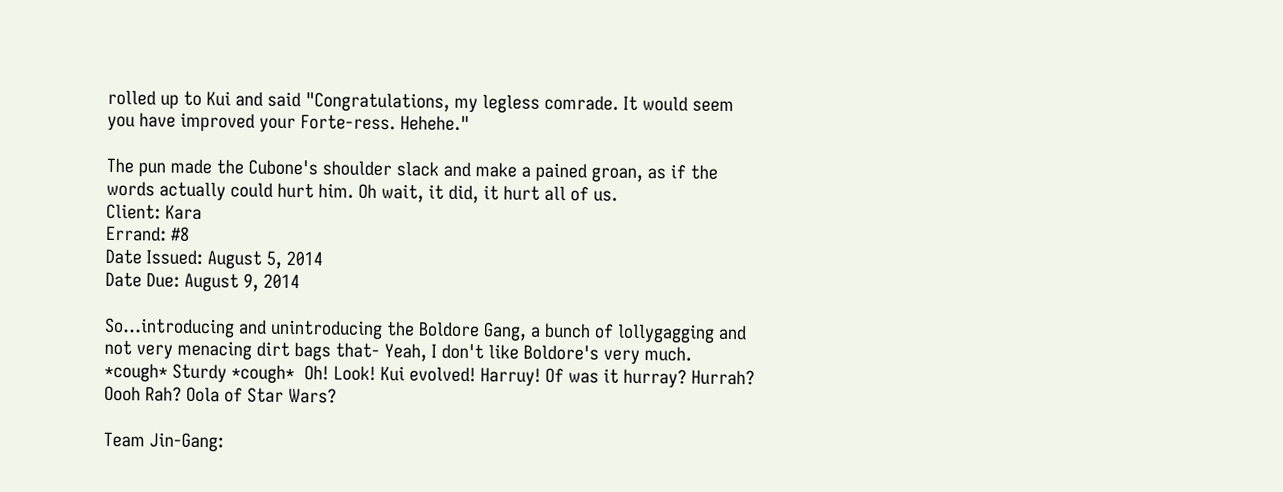rolled up to Kui and said "Congratulations, my legless comrade. It would seem you have improved your Forte-ress. Hehehe."

The pun made the Cubone's shoulder slack and make a pained groan, as if the words actually could hurt him. Oh wait, it did, it hurt all of us.
Client: Kara
Errand: #8
Date Issued: August 5, 2014
Date Due: August 9, 2014

So...introducing and unintroducing the Boldore Gang, a bunch of lollygagging and not very menacing dirt bags that- Yeah, I don't like Boldore's very much. *cough* Sturdy *cough*  Oh! Look! Kui evolved! Harruy! Of was it hurray? Hurrah? Oooh Rah? Oola of Star Wars?

Team Jin-Gang: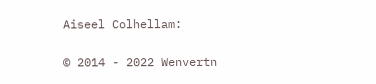Aiseel Colhellam:

© 2014 - 2022 Wenvertn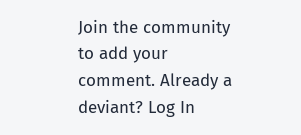Join the community to add your comment. Already a deviant? Log In